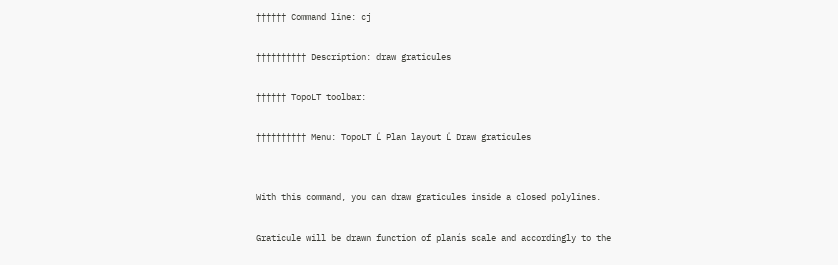†††††† Command line: cj

†††††††††† Description: draw graticules

†††††† TopoLT toolbar:

†††††††††† Menu: TopoLT Ľ Plan layout Ľ Draw graticules


With this command, you can draw graticules inside a closed polylines.

Graticule will be drawn function of planís scale and accordingly to the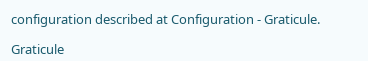configuration described at Configuration - Graticule.

Graticule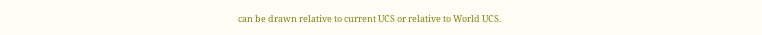can be drawn relative to current UCS or relative to World UCS.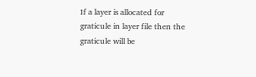If a layer is allocated for graticule in layer file then the graticule will be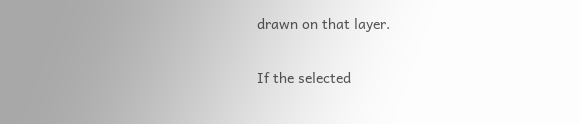drawn on that layer.

If the selected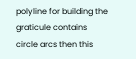polyline for building the graticule contains circle arcs then this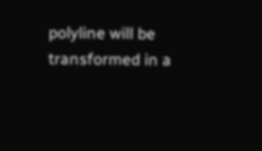polyline will be transformed in a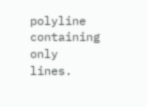polyline containing only lines.